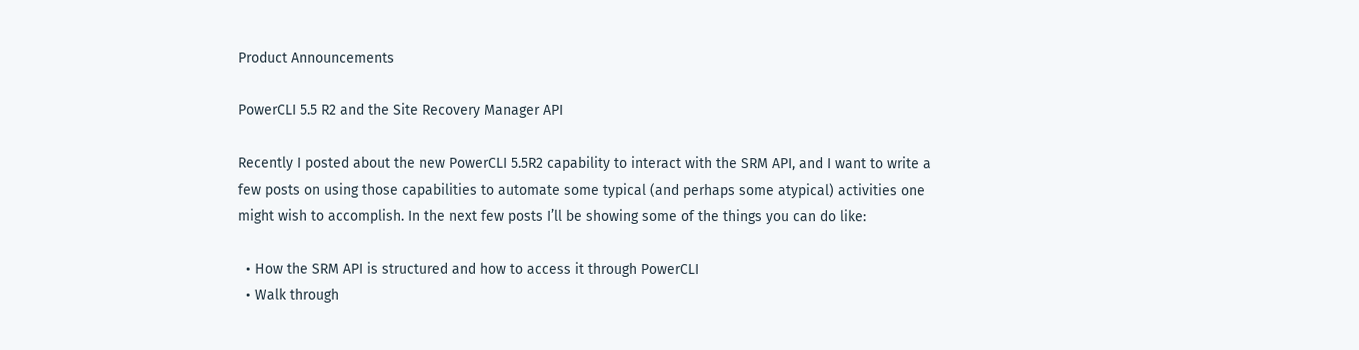Product Announcements

PowerCLI 5.5 R2 and the Site Recovery Manager API

Recently I posted about the new PowerCLI 5.5R2 capability to interact with the SRM API, and I want to write a few posts on using those capabilities to automate some typical (and perhaps some atypical) activities one might wish to accomplish. In the next few posts I’ll be showing some of the things you can do like:

  • How the SRM API is structured and how to access it through PowerCLI
  • Walk through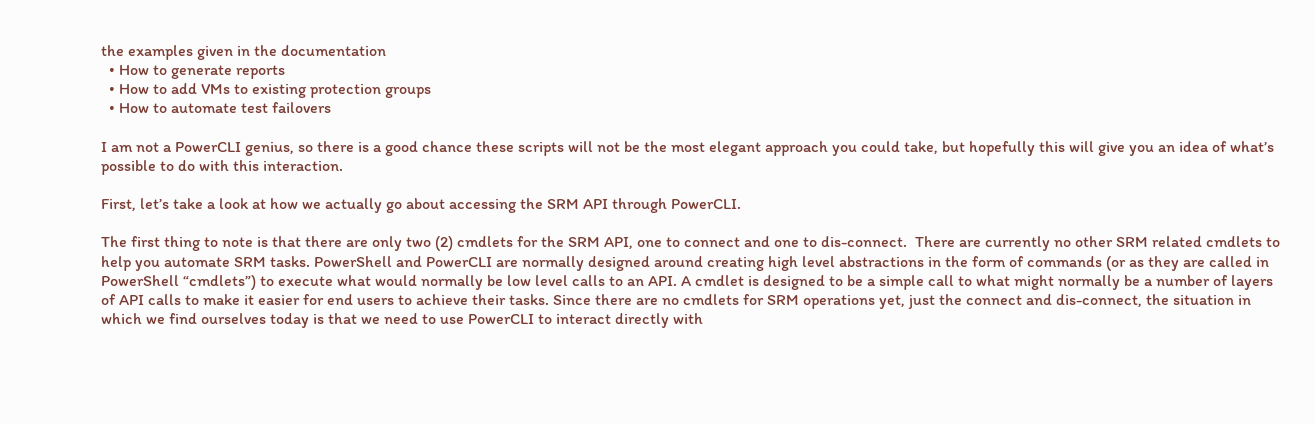the examples given in the documentation
  • How to generate reports
  • How to add VMs to existing protection groups
  • How to automate test failovers

I am not a PowerCLI genius, so there is a good chance these scripts will not be the most elegant approach you could take, but hopefully this will give you an idea of what’s possible to do with this interaction.

First, let’s take a look at how we actually go about accessing the SRM API through PowerCLI.

The first thing to note is that there are only two (2) cmdlets for the SRM API, one to connect and one to dis-connect.  There are currently no other SRM related cmdlets to help you automate SRM tasks. PowerShell and PowerCLI are normally designed around creating high level abstractions in the form of commands (or as they are called in PowerShell “cmdlets”) to execute what would normally be low level calls to an API. A cmdlet is designed to be a simple call to what might normally be a number of layers of API calls to make it easier for end users to achieve their tasks. Since there are no cmdlets for SRM operations yet, just the connect and dis-connect, the situation in which we find ourselves today is that we need to use PowerCLI to interact directly with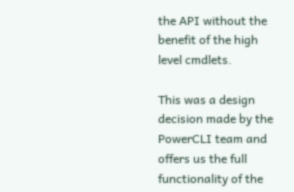the API without the benefit of the high level cmdlets.

This was a design decision made by the PowerCLI team and offers us the full functionality of the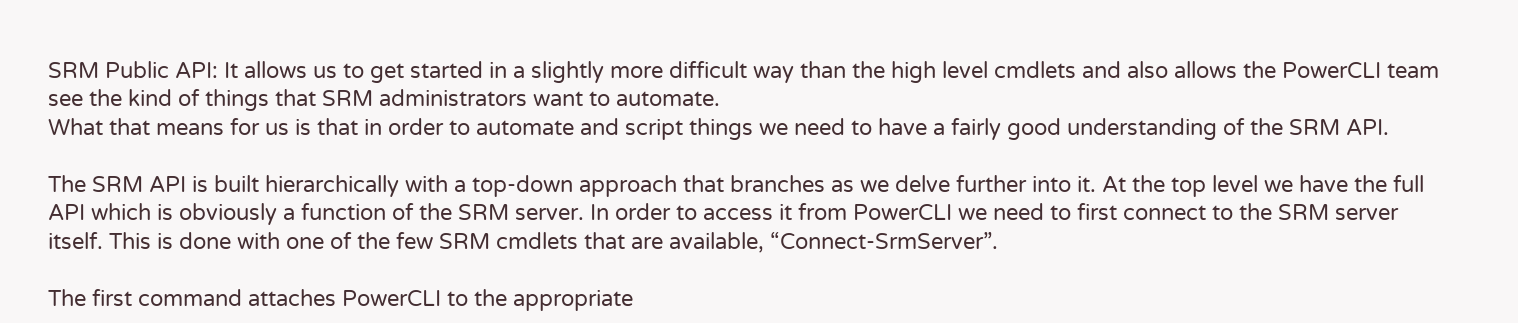SRM Public API: It allows us to get started in a slightly more difficult way than the high level cmdlets and also allows the PowerCLI team see the kind of things that SRM administrators want to automate.
What that means for us is that in order to automate and script things we need to have a fairly good understanding of the SRM API.

The SRM API is built hierarchically with a top-down approach that branches as we delve further into it. At the top level we have the full API which is obviously a function of the SRM server. In order to access it from PowerCLI we need to first connect to the SRM server itself. This is done with one of the few SRM cmdlets that are available, “Connect-SrmServer”.

The first command attaches PowerCLI to the appropriate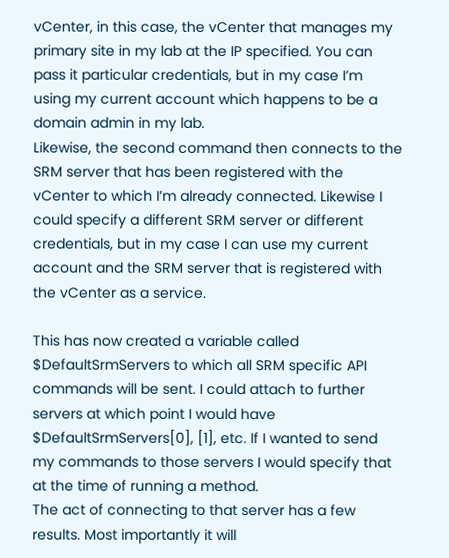vCenter, in this case, the vCenter that manages my primary site in my lab at the IP specified. You can pass it particular credentials, but in my case I’m using my current account which happens to be a domain admin in my lab.
Likewise, the second command then connects to the SRM server that has been registered with the vCenter to which I’m already connected. Likewise I could specify a different SRM server or different credentials, but in my case I can use my current account and the SRM server that is registered with the vCenter as a service.

This has now created a variable called $DefaultSrmServers to which all SRM specific API commands will be sent. I could attach to further servers at which point I would have $DefaultSrmServers[0], [1], etc. If I wanted to send my commands to those servers I would specify that at the time of running a method.
The act of connecting to that server has a few results. Most importantly it will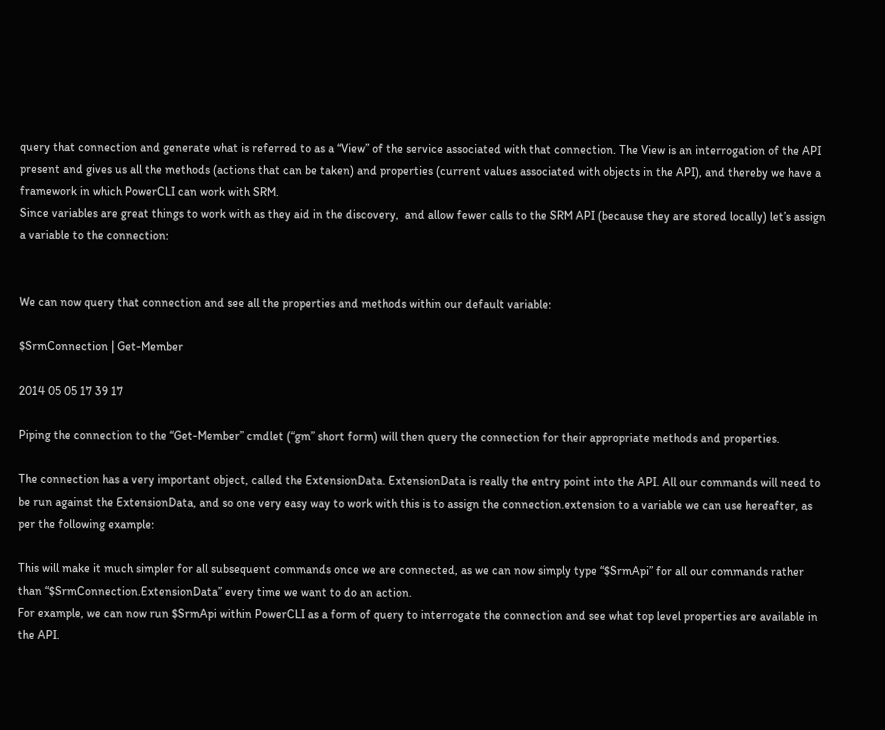query that connection and generate what is referred to as a “View” of the service associated with that connection. The View is an interrogation of the API present and gives us all the methods (actions that can be taken) and properties (current values associated with objects in the API), and thereby we have a framework in which PowerCLI can work with SRM.
Since variables are great things to work with as they aid in the discovery,  and allow fewer calls to the SRM API (because they are stored locally) let’s assign a variable to the connection:


We can now query that connection and see all the properties and methods within our default variable:

$SrmConnection | Get-Member

2014 05 05 17 39 17

Piping the connection to the “Get-Member” cmdlet (“gm” short form) will then query the connection for their appropriate methods and properties.

The connection has a very important object, called the ExtensionData. ExtensionData is really the entry point into the API. All our commands will need to be run against the ExtensionData, and so one very easy way to work with this is to assign the connection.extension to a variable we can use hereafter, as per the following example:

This will make it much simpler for all subsequent commands once we are connected, as we can now simply type “$SrmApi” for all our commands rather than “$SrmConnection.ExtensionData” every time we want to do an action.
For example, we can now run $SrmApi within PowerCLI as a form of query to interrogate the connection and see what top level properties are available in the API.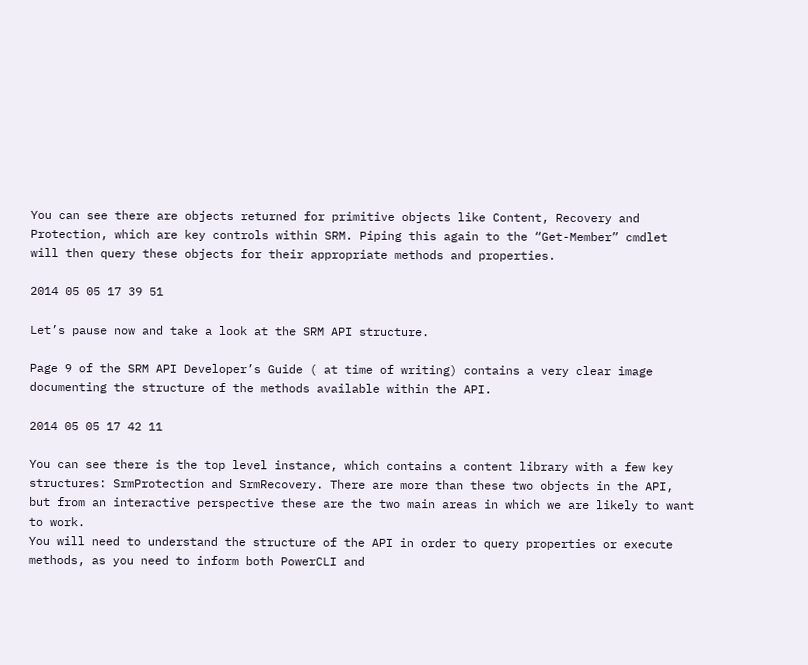You can see there are objects returned for primitive objects like Content, Recovery and Protection, which are key controls within SRM. Piping this again to the “Get-Member” cmdlet will then query these objects for their appropriate methods and properties.

2014 05 05 17 39 51

Let’s pause now and take a look at the SRM API structure.

Page 9 of the SRM API Developer’s Guide ( at time of writing) contains a very clear image documenting the structure of the methods available within the API.

2014 05 05 17 42 11

You can see there is the top level instance, which contains a content library with a few key structures: SrmProtection and SrmRecovery. There are more than these two objects in the API, but from an interactive perspective these are the two main areas in which we are likely to want to work.
You will need to understand the structure of the API in order to query properties or execute methods, as you need to inform both PowerCLI and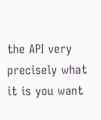the API very precisely what it is you want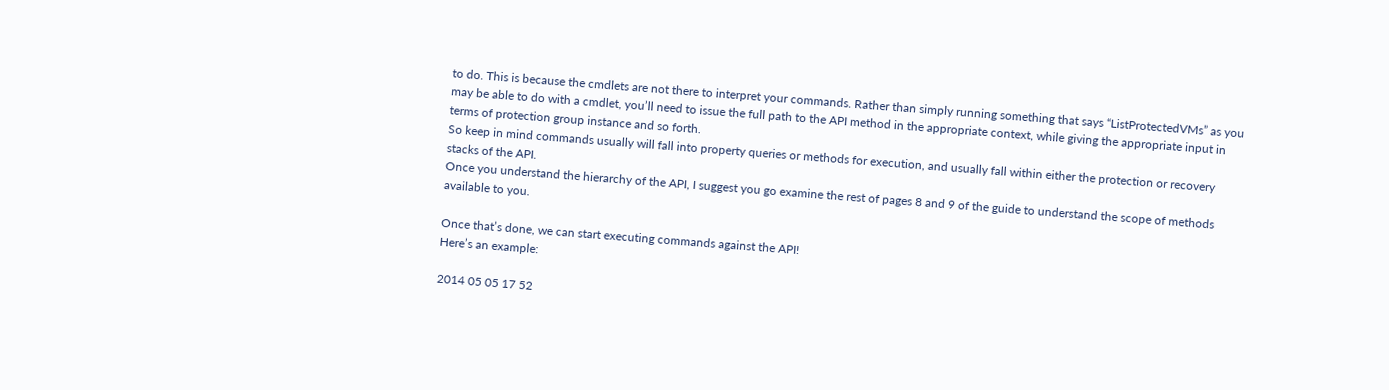to do. This is because the cmdlets are not there to interpret your commands. Rather than simply running something that says “ListProtectedVMs” as you may be able to do with a cmdlet, you’ll need to issue the full path to the API method in the appropriate context, while giving the appropriate input in terms of protection group instance and so forth.
So keep in mind commands usually will fall into property queries or methods for execution, and usually fall within either the protection or recovery stacks of the API.
Once you understand the hierarchy of the API, I suggest you go examine the rest of pages 8 and 9 of the guide to understand the scope of methods available to you.

Once that’s done, we can start executing commands against the API!
Here’s an example:

2014 05 05 17 52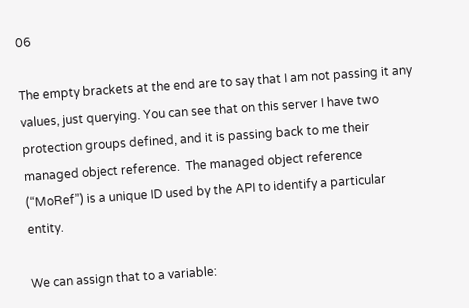06

The empty brackets at the end are to say that I am not passing it any values, just querying. You can see that on this server I have two protection groups defined, and it is passing back to me their managed object reference.  The managed object reference (“MoRef”) is a unique ID used by the API to identify a particular entity.

We can assign that to a variable: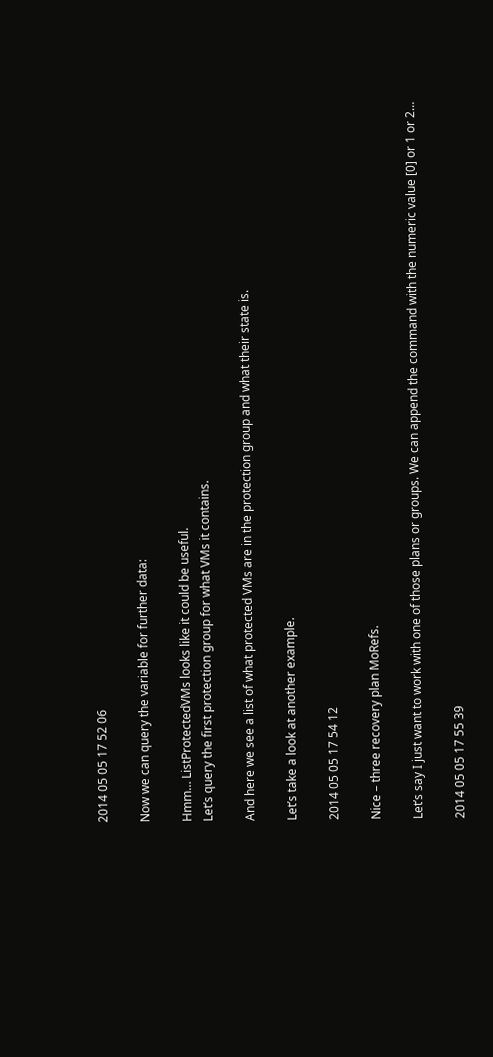2014 05 05 17 52 06

Now we can query the variable for further data:

Hmm… ListProtectedVMs looks like it could be useful.
Let’s query the first protection group for what VMs it contains.

And here we see a list of what protected VMs are in the protection group and what their state is.

Let’s take a look at another example.

2014 05 05 17 54 12

Nice – three recovery plan MoRefs.

Let’s say I just want to work with one of those plans or groups. We can append the command with the numeric value [0] or 1 or 2…

2014 05 05 17 55 39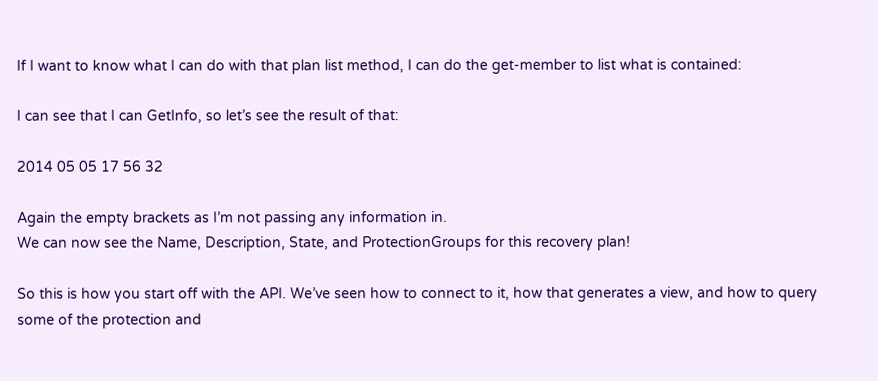If I want to know what I can do with that plan list method, I can do the get-member to list what is contained:

I can see that I can GetInfo, so let’s see the result of that:

2014 05 05 17 56 32

Again the empty brackets as I’m not passing any information in.
We can now see the Name, Description, State, and ProtectionGroups for this recovery plan!

So this is how you start off with the API. We’ve seen how to connect to it, how that generates a view, and how to query some of the protection and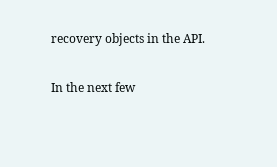recovery objects in the API.

In the next few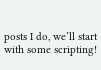posts I do, we’ll start with some scripting!